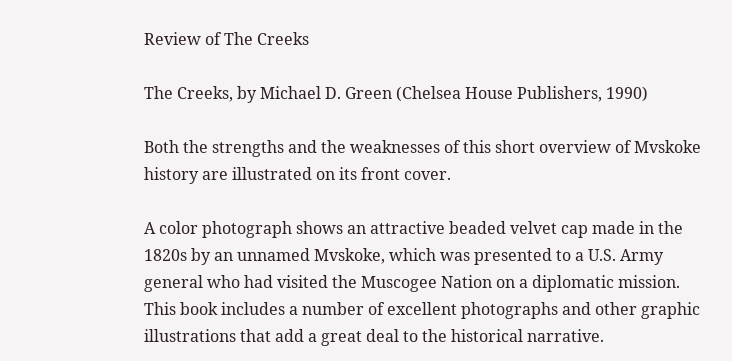Review of The Creeks

The Creeks, by Michael D. Green (Chelsea House Publishers, 1990)

Both the strengths and the weaknesses of this short overview of Mvskoke history are illustrated on its front cover.

A color photograph shows an attractive beaded velvet cap made in the 1820s by an unnamed Mvskoke, which was presented to a U.S. Army general who had visited the Muscogee Nation on a diplomatic mission. This book includes a number of excellent photographs and other graphic illustrations that add a great deal to the historical narrative.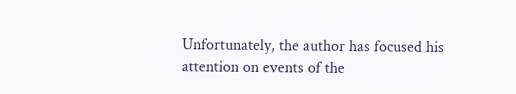Unfortunately, the author has focused his attention on events of the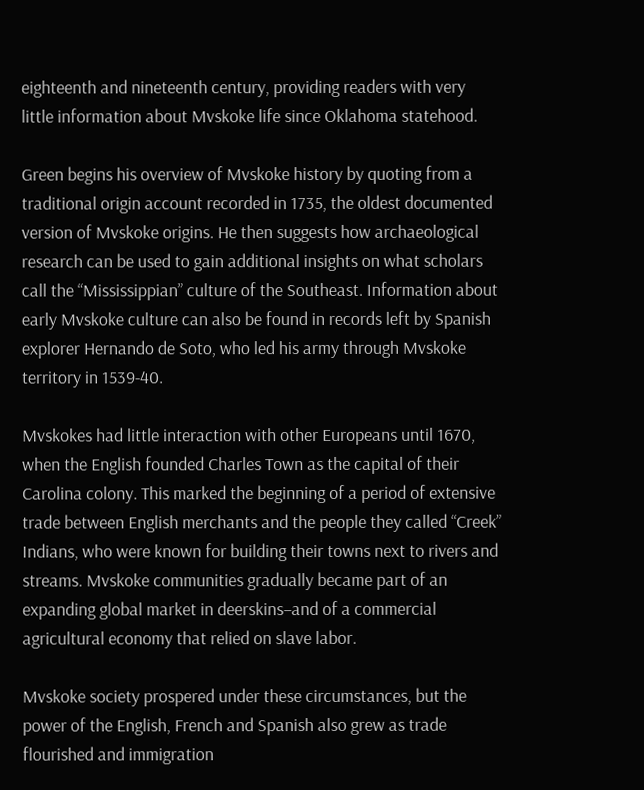eighteenth and nineteenth century, providing readers with very little information about Mvskoke life since Oklahoma statehood.

Green begins his overview of Mvskoke history by quoting from a traditional origin account recorded in 1735, the oldest documented version of Mvskoke origins. He then suggests how archaeological research can be used to gain additional insights on what scholars call the “Mississippian” culture of the Southeast. Information about early Mvskoke culture can also be found in records left by Spanish explorer Hernando de Soto, who led his army through Mvskoke territory in 1539-40.

Mvskokes had little interaction with other Europeans until 1670, when the English founded Charles Town as the capital of their Carolina colony. This marked the beginning of a period of extensive trade between English merchants and the people they called “Creek” Indians, who were known for building their towns next to rivers and streams. Mvskoke communities gradually became part of an expanding global market in deerskins–and of a commercial agricultural economy that relied on slave labor.

Mvskoke society prospered under these circumstances, but the power of the English, French and Spanish also grew as trade flourished and immigration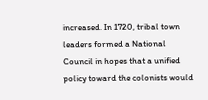increased. In 1720, tribal town leaders formed a National Council in hopes that a unified policy toward the colonists would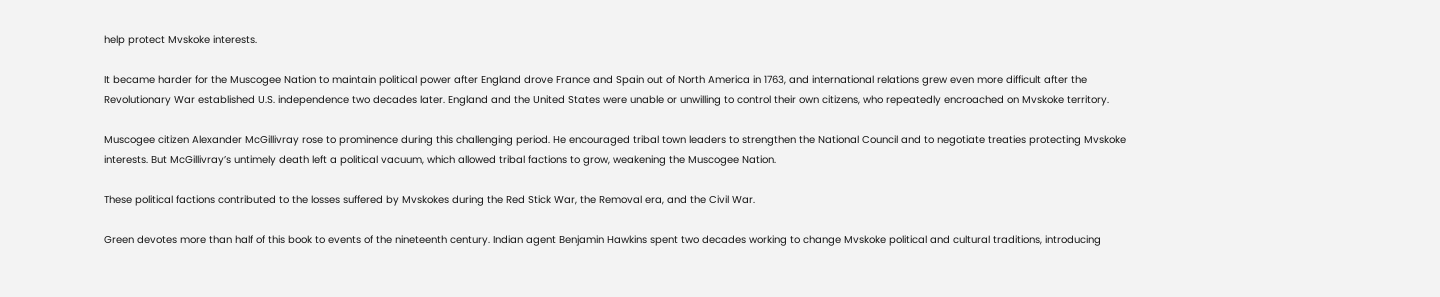help protect Mvskoke interests.

It became harder for the Muscogee Nation to maintain political power after England drove France and Spain out of North America in 1763, and international relations grew even more difficult after the Revolutionary War established U.S. independence two decades later. England and the United States were unable or unwilling to control their own citizens, who repeatedly encroached on Mvskoke territory.

Muscogee citizen Alexander McGillivray rose to prominence during this challenging period. He encouraged tribal town leaders to strengthen the National Council and to negotiate treaties protecting Mvskoke interests. But McGillivray’s untimely death left a political vacuum, which allowed tribal factions to grow, weakening the Muscogee Nation.

These political factions contributed to the losses suffered by Mvskokes during the Red Stick War, the Removal era, and the Civil War.

Green devotes more than half of this book to events of the nineteenth century. Indian agent Benjamin Hawkins spent two decades working to change Mvskoke political and cultural traditions, introducing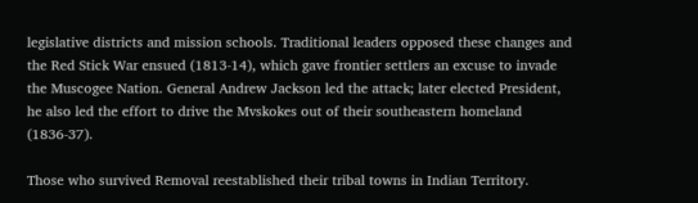legislative districts and mission schools. Traditional leaders opposed these changes and the Red Stick War ensued (1813-14), which gave frontier settlers an excuse to invade the Muscogee Nation. General Andrew Jackson led the attack; later elected President, he also led the effort to drive the Mvskokes out of their southeastern homeland (1836-37).

Those who survived Removal reestablished their tribal towns in Indian Territory.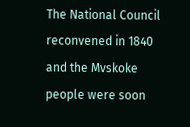The National Council reconvened in 1840 and the Mvskoke people were soon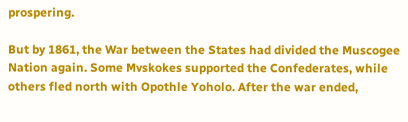prospering.

But by 1861, the War between the States had divided the Muscogee Nation again. Some Mvskokes supported the Confederates, while others fled north with Opothle Yoholo. After the war ended,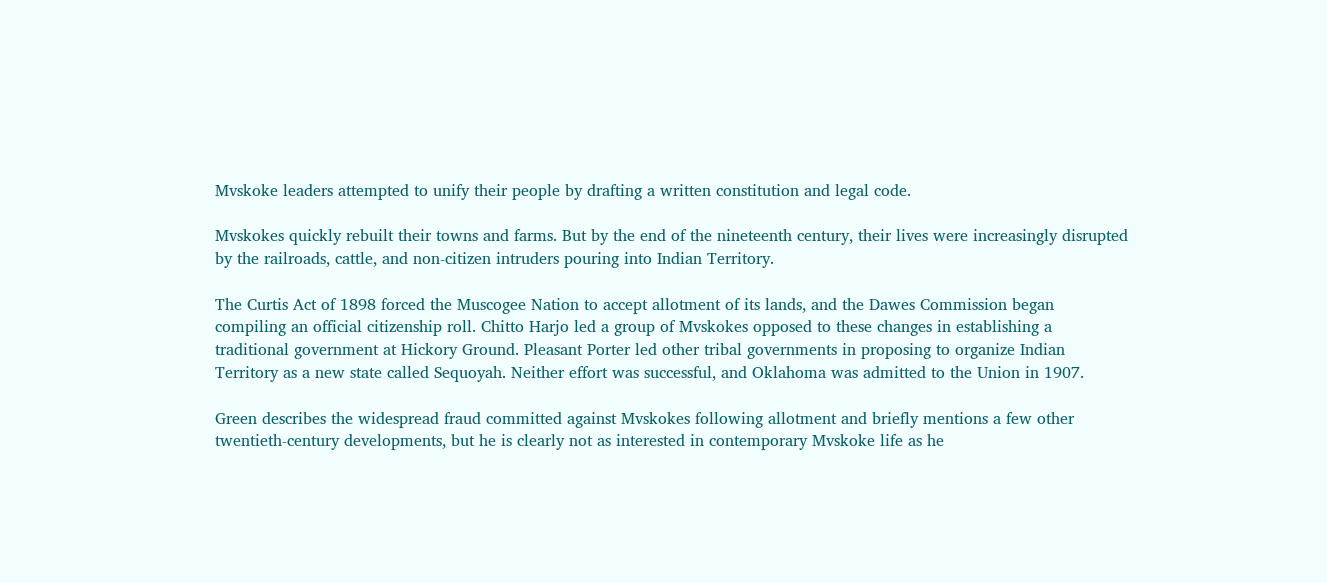Mvskoke leaders attempted to unify their people by drafting a written constitution and legal code.

Mvskokes quickly rebuilt their towns and farms. But by the end of the nineteenth century, their lives were increasingly disrupted by the railroads, cattle, and non-citizen intruders pouring into Indian Territory.

The Curtis Act of 1898 forced the Muscogee Nation to accept allotment of its lands, and the Dawes Commission began compiling an official citizenship roll. Chitto Harjo led a group of Mvskokes opposed to these changes in establishing a traditional government at Hickory Ground. Pleasant Porter led other tribal governments in proposing to organize Indian Territory as a new state called Sequoyah. Neither effort was successful, and Oklahoma was admitted to the Union in 1907.

Green describes the widespread fraud committed against Mvskokes following allotment and briefly mentions a few other twentieth-century developments, but he is clearly not as interested in contemporary Mvskoke life as he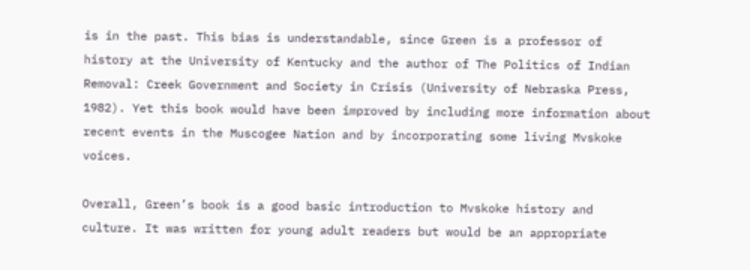is in the past. This bias is understandable, since Green is a professor of history at the University of Kentucky and the author of The Politics of Indian Removal: Creek Government and Society in Crisis (University of Nebraska Press, 1982). Yet this book would have been improved by including more information about recent events in the Muscogee Nation and by incorporating some living Mvskoke voices.

Overall, Green’s book is a good basic introduction to Mvskoke history and culture. It was written for young adult readers but would be an appropriate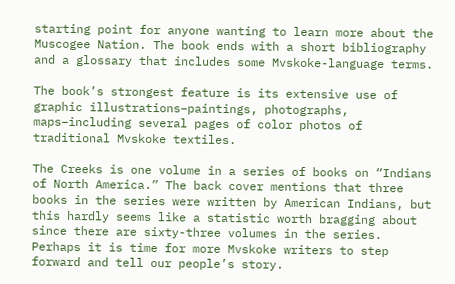starting point for anyone wanting to learn more about the Muscogee Nation. The book ends with a short bibliography and a glossary that includes some Mvskoke-language terms.

The book’s strongest feature is its extensive use of graphic illustrations–paintings, photographs, maps–including several pages of color photos of traditional Mvskoke textiles.

The Creeks is one volume in a series of books on “Indians of North America.” The back cover mentions that three books in the series were written by American Indians, but this hardly seems like a statistic worth bragging about since there are sixty-three volumes in the series. Perhaps it is time for more Mvskoke writers to step forward and tell our people’s story.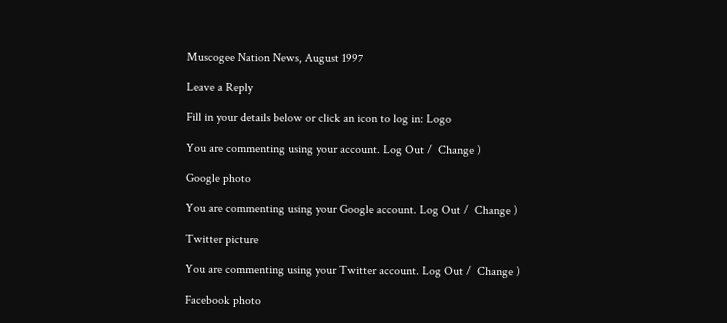Muscogee Nation News, August 1997

Leave a Reply

Fill in your details below or click an icon to log in: Logo

You are commenting using your account. Log Out /  Change )

Google photo

You are commenting using your Google account. Log Out /  Change )

Twitter picture

You are commenting using your Twitter account. Log Out /  Change )

Facebook photo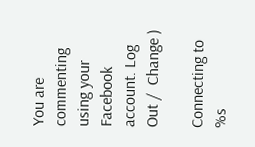You are commenting using your Facebook account. Log Out /  Change )

Connecting to %s